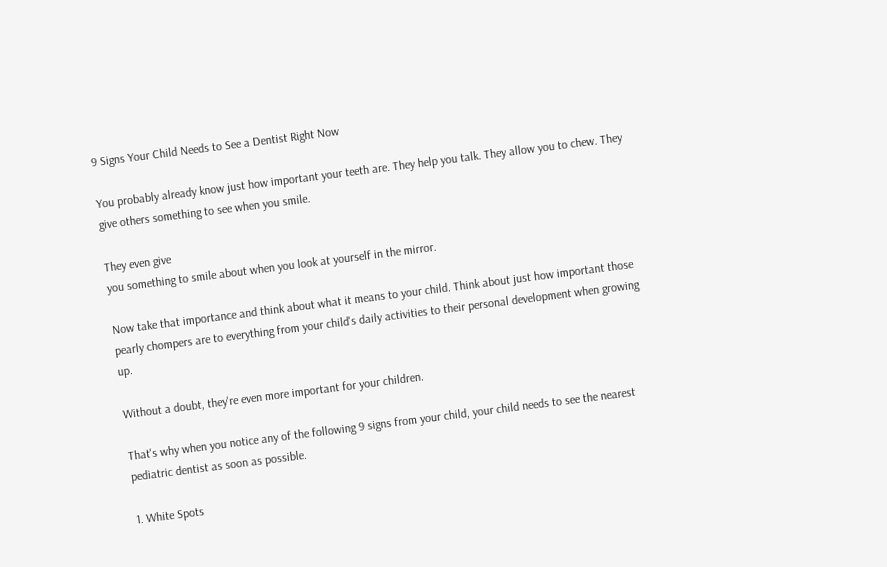9 Signs Your Child Needs to See a Dentist Right Now

You probably already know just how important your teeth are. They help you talk. They allow you to chew. They give others something to see when you smile.

They even give
you something to smile about when you look at yourself in the mirror.

Now take that importance and think about what it means to your child. Think about just how important those pearly chompers are to everything from your child's daily activities to their personal development when growing up.

Without a doubt, they're even more important for your children.

That's why when you notice any of the following 9 signs from your child, your child needs to see the nearest pediatric dentist as soon as possible.

1. White Spots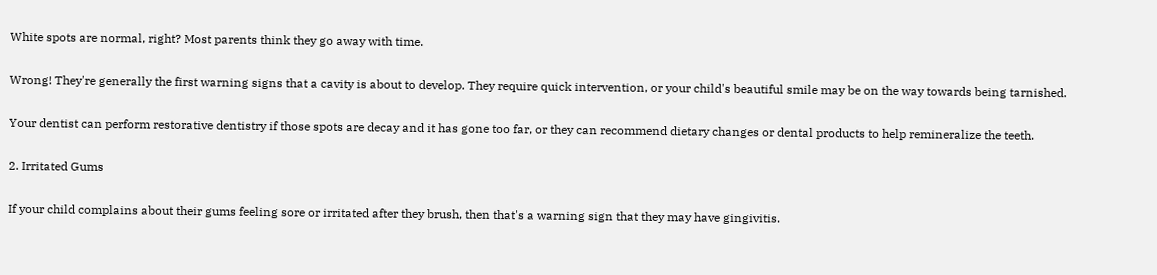White spots are normal, right? Most parents think they go away with time.

Wrong! They're generally the first warning signs that a cavity is about to develop. They require quick intervention, or your child's beautiful smile may be on the way towards being tarnished.

Your dentist can perform restorative dentistry if those spots are decay and it has gone too far, or they can recommend dietary changes or dental products to help remineralize the teeth.

2. Irritated Gums

If your child complains about their gums feeling sore or irritated after they brush, then that's a warning sign that they may have gingivitis.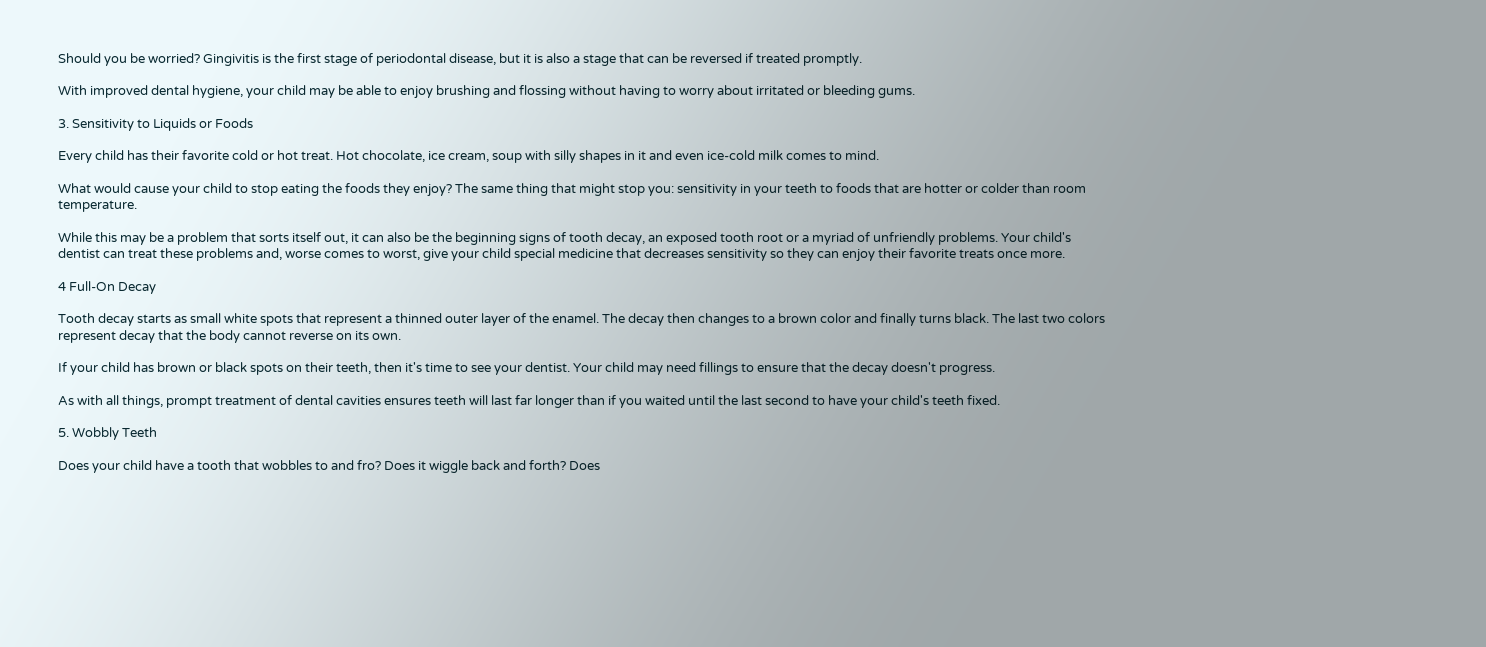Should you be worried? Gingivitis is the first stage of periodontal disease, but it is also a stage that can be reversed if treated promptly.

With improved dental hygiene, your child may be able to enjoy brushing and flossing without having to worry about irritated or bleeding gums.

3. Sensitivity to Liquids or Foods

Every child has their favorite cold or hot treat. Hot chocolate, ice cream, soup with silly shapes in it and even ice-cold milk comes to mind.

What would cause your child to stop eating the foods they enjoy? The same thing that might stop you: sensitivity in your teeth to foods that are hotter or colder than room temperature.

While this may be a problem that sorts itself out, it can also be the beginning signs of tooth decay, an exposed tooth root or a myriad of unfriendly problems. Your child's dentist can treat these problems and, worse comes to worst, give your child special medicine that decreases sensitivity so they can enjoy their favorite treats once more.

4 Full-On Decay

Tooth decay starts as small white spots that represent a thinned outer layer of the enamel. The decay then changes to a brown color and finally turns black. The last two colors represent decay that the body cannot reverse on its own.

If your child has brown or black spots on their teeth, then it's time to see your dentist. Your child may need fillings to ensure that the decay doesn't progress.

As with all things, prompt treatment of dental cavities ensures teeth will last far longer than if you waited until the last second to have your child's teeth fixed.

5. Wobbly Teeth

Does your child have a tooth that wobbles to and fro? Does it wiggle back and forth? Does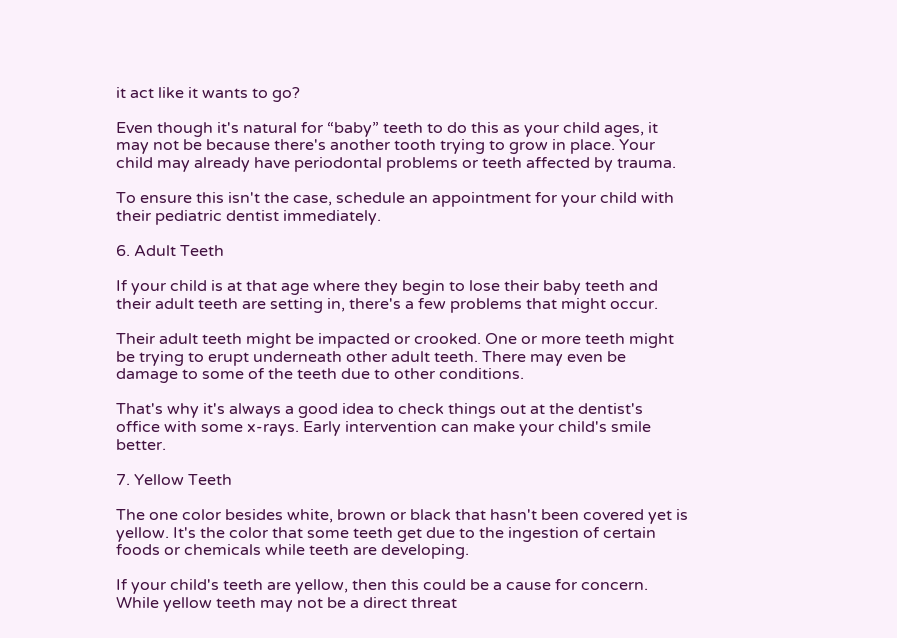it act like it wants to go?

Even though it's natural for “baby” teeth to do this as your child ages, it may not be because there's another tooth trying to grow in place. Your child may already have periodontal problems or teeth affected by trauma.

To ensure this isn't the case, schedule an appointment for your child with their pediatric dentist immediately.

6. Adult Teeth

If your child is at that age where they begin to lose their baby teeth and their adult teeth are setting in, there's a few problems that might occur.

Their adult teeth might be impacted or crooked. One or more teeth might be trying to erupt underneath other adult teeth. There may even be damage to some of the teeth due to other conditions.

That's why it's always a good idea to check things out at the dentist's office with some x-rays. Early intervention can make your child's smile better.

7. Yellow Teeth

The one color besides white, brown or black that hasn't been covered yet is yellow. It's the color that some teeth get due to the ingestion of certain foods or chemicals while teeth are developing.

If your child's teeth are yellow, then this could be a cause for concern. While yellow teeth may not be a direct threat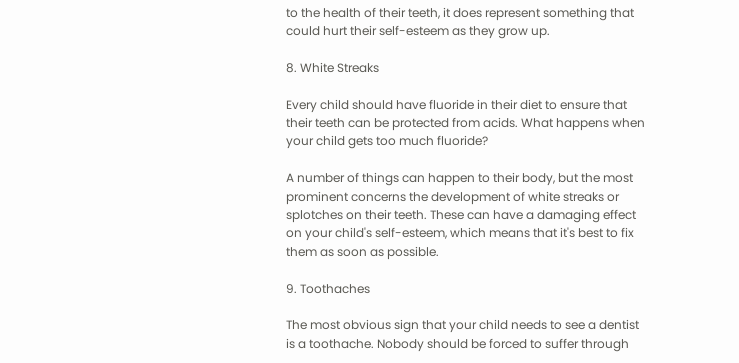to the health of their teeth, it does represent something that could hurt their self-esteem as they grow up.

8. White Streaks

Every child should have fluoride in their diet to ensure that their teeth can be protected from acids. What happens when your child gets too much fluoride?

A number of things can happen to their body, but the most prominent concerns the development of white streaks or splotches on their teeth. These can have a damaging effect on your child's self-esteem, which means that it's best to fix them as soon as possible.

9. Toothaches

The most obvious sign that your child needs to see a dentist is a toothache. Nobody should be forced to suffer through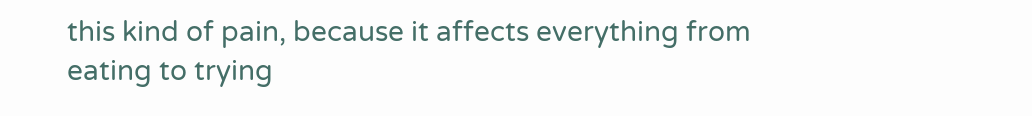this kind of pain, because it affects everything from eating to trying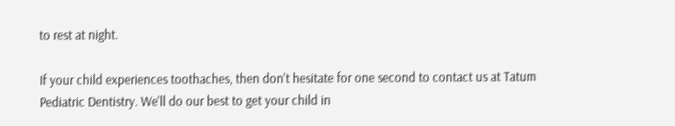to rest at night.

If your child experiences toothaches, then don't hesitate for one second to contact us at Tatum Pediatric Dentistry. We'll do our best to get your child in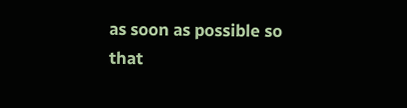as soon as possible so that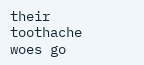their toothache woes go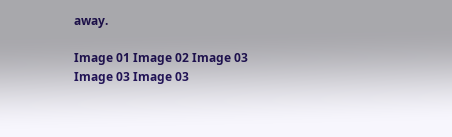away.

Image 01 Image 02 Image 03 Image 03 Image 03